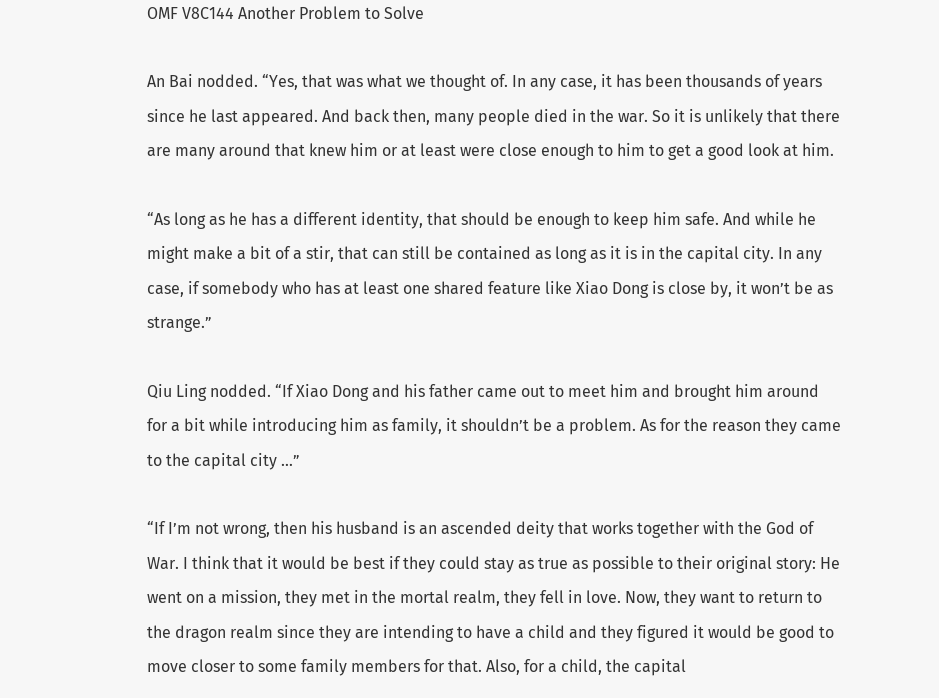OMF V8C144 Another Problem to Solve

An Bai nodded. “Yes, that was what we thought of. In any case, it has been thousands of years since he last appeared. And back then, many people died in the war. So it is unlikely that there are many around that knew him or at least were close enough to him to get a good look at him.

“As long as he has a different identity, that should be enough to keep him safe. And while he might make a bit of a stir, that can still be contained as long as it is in the capital city. In any case, if somebody who has at least one shared feature like Xiao Dong is close by, it won’t be as strange.”

Qiu Ling nodded. “If Xiao Dong and his father came out to meet him and brought him around for a bit while introducing him as family, it shouldn’t be a problem. As for the reason they came to the capital city …”

“If I’m not wrong, then his husband is an ascended deity that works together with the God of War. I think that it would be best if they could stay as true as possible to their original story: He went on a mission, they met in the mortal realm, they fell in love. Now, they want to return to the dragon realm since they are intending to have a child and they figured it would be good to move closer to some family members for that. Also, for a child, the capital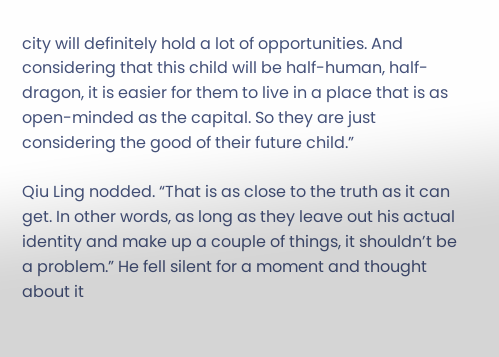city will definitely hold a lot of opportunities. And considering that this child will be half-human, half-dragon, it is easier for them to live in a place that is as open-minded as the capital. So they are just considering the good of their future child.”

Qiu Ling nodded. “That is as close to the truth as it can get. In other words, as long as they leave out his actual identity and make up a couple of things, it shouldn’t be a problem.” He fell silent for a moment and thought about it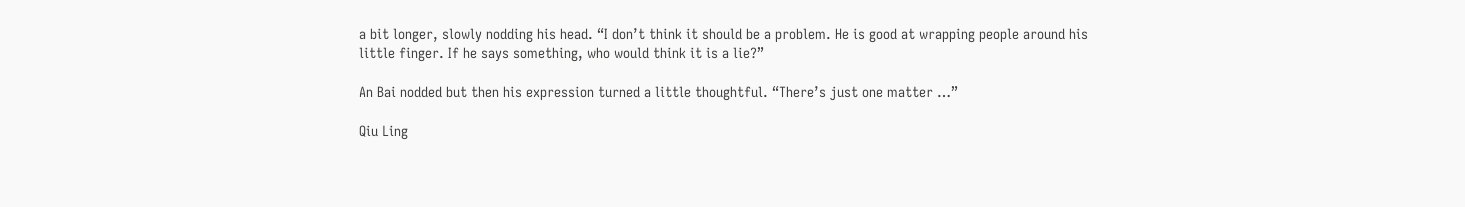a bit longer, slowly nodding his head. “I don’t think it should be a problem. He is good at wrapping people around his little finger. If he says something, who would think it is a lie?”

An Bai nodded but then his expression turned a little thoughtful. “There’s just one matter …”

Qiu Ling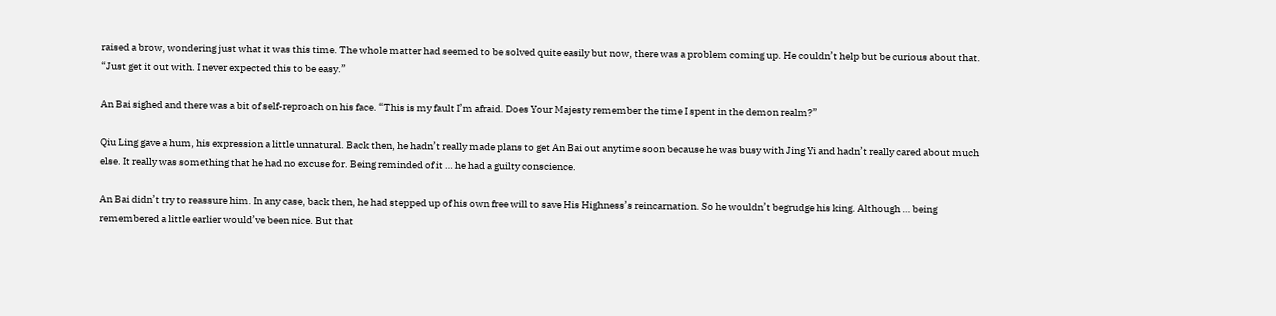raised a brow, wondering just what it was this time. The whole matter had seemed to be solved quite easily but now, there was a problem coming up. He couldn’t help but be curious about that. “Just get it out with. I never expected this to be easy.”

An Bai sighed and there was a bit of self-reproach on his face. “This is my fault I’m afraid. Does Your Majesty remember the time I spent in the demon realm?”

Qiu Ling gave a hum, his expression a little unnatural. Back then, he hadn’t really made plans to get An Bai out anytime soon because he was busy with Jing Yi and hadn’t really cared about much else. It really was something that he had no excuse for. Being reminded of it … he had a guilty conscience.

An Bai didn’t try to reassure him. In any case, back then, he had stepped up of his own free will to save His Highness’s reincarnation. So he wouldn’t begrudge his king. Although … being remembered a little earlier would’ve been nice. But that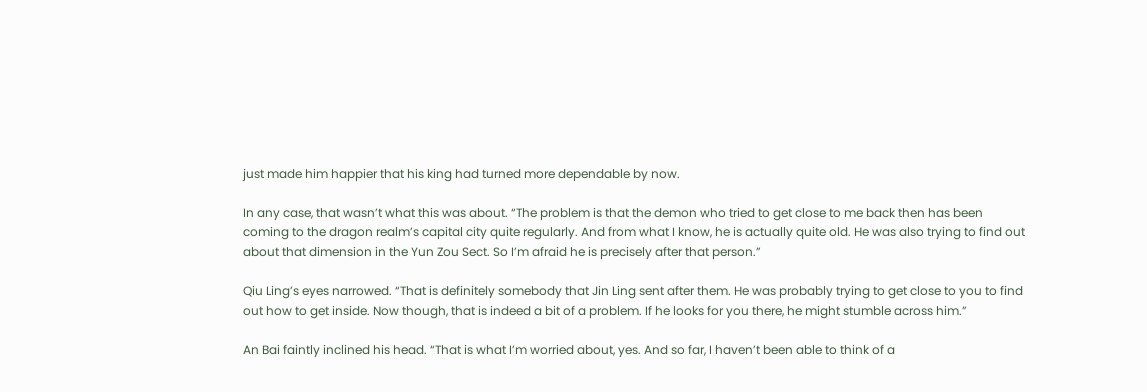just made him happier that his king had turned more dependable by now.

In any case, that wasn’t what this was about. “The problem is that the demon who tried to get close to me back then has been coming to the dragon realm’s capital city quite regularly. And from what I know, he is actually quite old. He was also trying to find out about that dimension in the Yun Zou Sect. So I’m afraid he is precisely after that person.”

Qiu Ling’s eyes narrowed. “That is definitely somebody that Jin Ling sent after them. He was probably trying to get close to you to find out how to get inside. Now though, that is indeed a bit of a problem. If he looks for you there, he might stumble across him.”

An Bai faintly inclined his head. “That is what I’m worried about, yes. And so far, I haven’t been able to think of a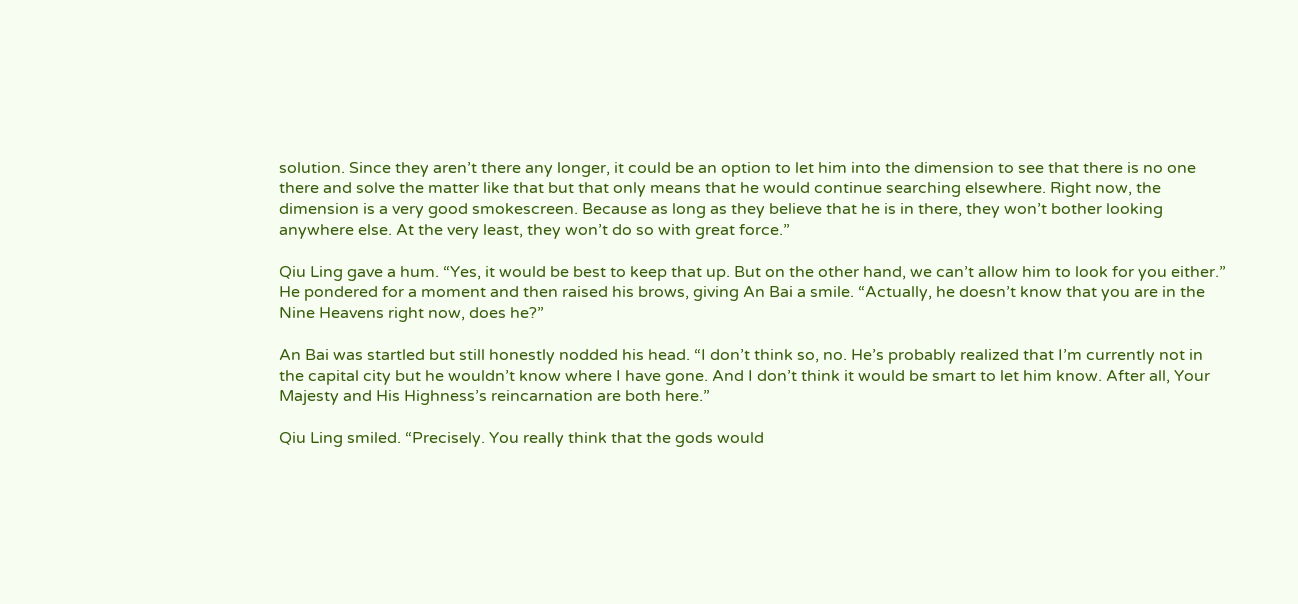solution. Since they aren’t there any longer, it could be an option to let him into the dimension to see that there is no one there and solve the matter like that but that only means that he would continue searching elsewhere. Right now, the dimension is a very good smokescreen. Because as long as they believe that he is in there, they won’t bother looking anywhere else. At the very least, they won’t do so with great force.”

Qiu Ling gave a hum. “Yes, it would be best to keep that up. But on the other hand, we can’t allow him to look for you either.” He pondered for a moment and then raised his brows, giving An Bai a smile. “Actually, he doesn’t know that you are in the Nine Heavens right now, does he?”

An Bai was startled but still honestly nodded his head. “I don’t think so, no. He’s probably realized that I’m currently not in the capital city but he wouldn’t know where I have gone. And I don’t think it would be smart to let him know. After all, Your Majesty and His Highness’s reincarnation are both here.”

Qiu Ling smiled. “Precisely. You really think that the gods would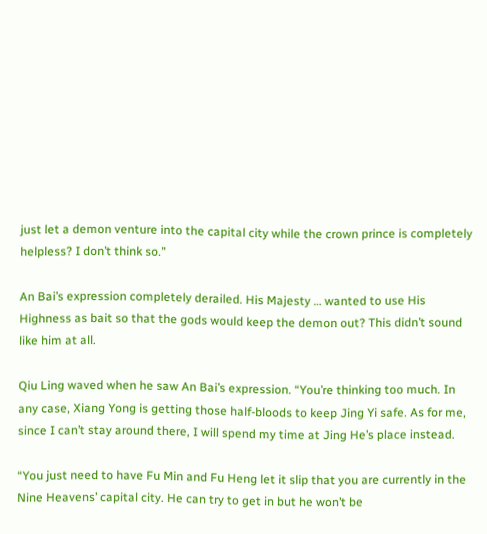just let a demon venture into the capital city while the crown prince is completely helpless? I don’t think so.”

An Bai’s expression completely derailed. His Majesty … wanted to use His Highness as bait so that the gods would keep the demon out? This didn’t sound like him at all.

Qiu Ling waved when he saw An Bai’s expression. “You’re thinking too much. In any case, Xiang Yong is getting those half-bloods to keep Jing Yi safe. As for me, since I can’t stay around there, I will spend my time at Jing He’s place instead.

“You just need to have Fu Min and Fu Heng let it slip that you are currently in the Nine Heavens’ capital city. He can try to get in but he won’t be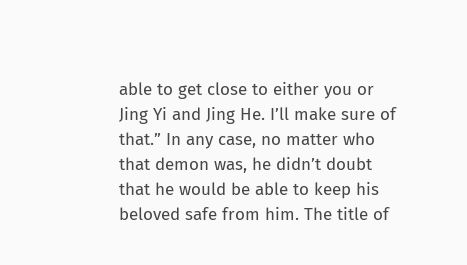able to get close to either you or Jing Yi and Jing He. I’ll make sure of that.” In any case, no matter who that demon was, he didn’t doubt that he would be able to keep his beloved safe from him. The title of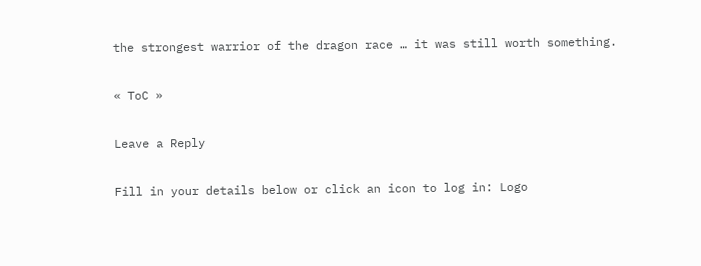the strongest warrior of the dragon race … it was still worth something.

« ToC »

Leave a Reply

Fill in your details below or click an icon to log in: Logo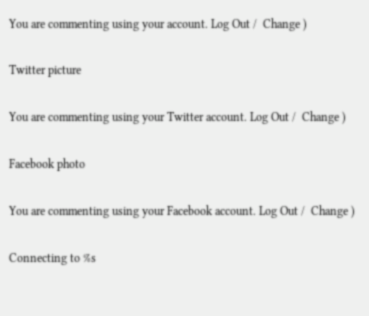You are commenting using your account. Log Out /  Change )

Twitter picture

You are commenting using your Twitter account. Log Out /  Change )

Facebook photo

You are commenting using your Facebook account. Log Out /  Change )

Connecting to %s